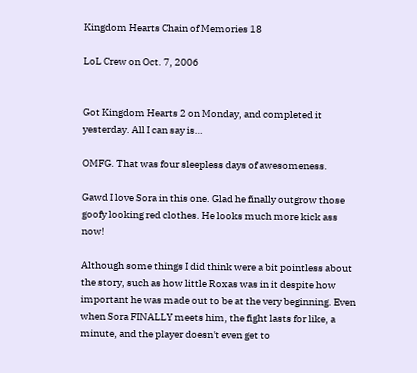Kingdom Hearts Chain of Memories 18

LoL Crew on Oct. 7, 2006


Got Kingdom Hearts 2 on Monday, and completed it yesterday. All I can say is…

OMFG. That was four sleepless days of awesomeness.

Gawd I love Sora in this one. Glad he finally outgrow those goofy looking red clothes. He looks much more kick ass now!

Although some things I did think were a bit pointless about the story, such as how little Roxas was in it despite how important he was made out to be at the very beginning. Even when Sora FINALLY meets him, the fight lasts for like, a minute, and the player doesn't even get to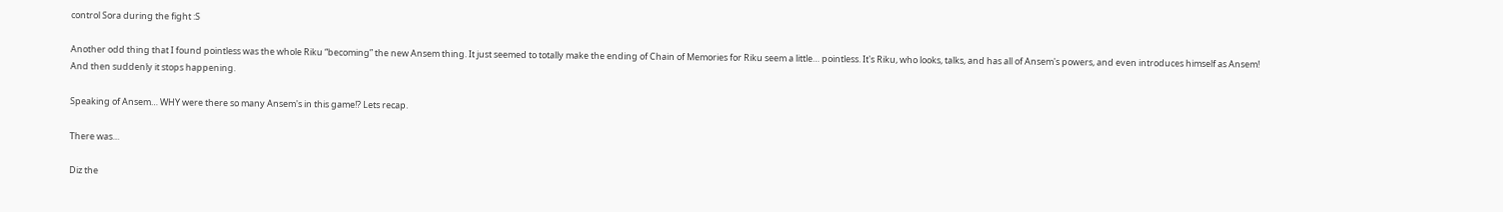control Sora during the fight :S

Another odd thing that I found pointless was the whole Riku “becoming” the new Ansem thing. It just seemed to totally make the ending of Chain of Memories for Riku seem a little… pointless. It's Riku, who looks, talks, and has all of Ansem's powers, and even introduces himself as Ansem! And then suddenly it stops happening.

Speaking of Ansem… WHY were there so many Ansem's in this game!? Lets recap.

There was…

Diz the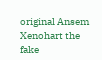original Ansem
Xenohart the fake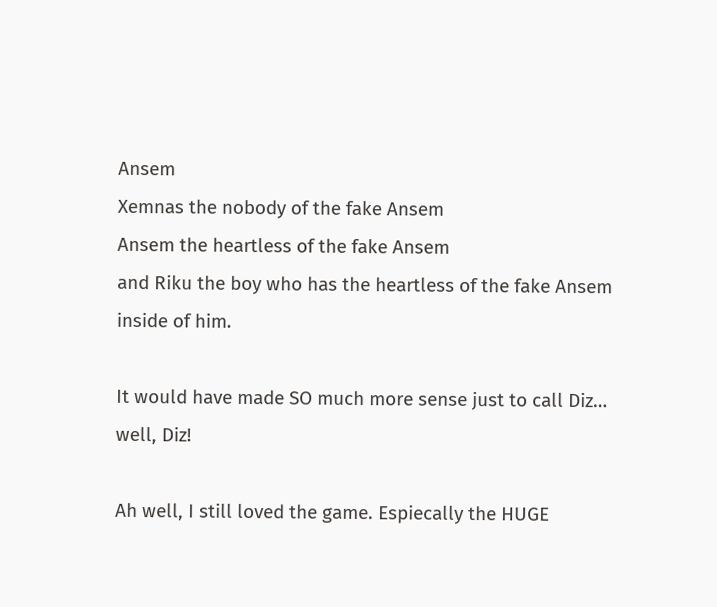Ansem
Xemnas the nobody of the fake Ansem
Ansem the heartless of the fake Ansem
and Riku the boy who has the heartless of the fake Ansem inside of him.

It would have made SO much more sense just to call Diz… well, Diz!

Ah well, I still loved the game. Espiecally the HUGE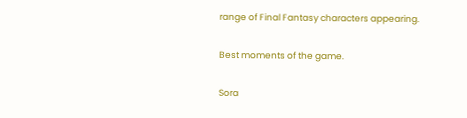range of Final Fantasy characters appearing.

Best moments of the game.

Sora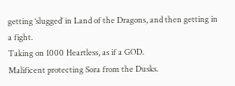getting ‘slugged’ in Land of the Dragons, and then getting in a fight.
Taking on 1000 Heartless, as if a GOD.
Malificent protecting Sora from the Dusks.